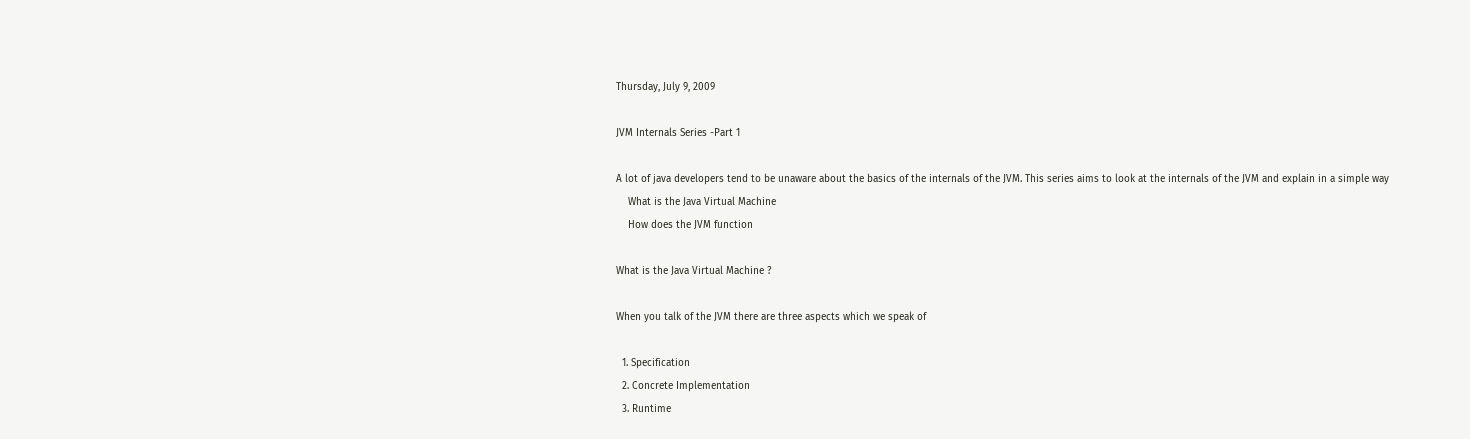Thursday, July 9, 2009

JVM Internals Series -Part 1

A lot of java developers tend to be unaware about the basics of the internals of the JVM. This series aims to look at the internals of the JVM and explain in a simple way
    What is the Java Virtual Machine
    How does the JVM function

What is the Java Virtual Machine ?

When you talk of the JVM there are three aspects which we speak of

  1. Specification
  2. Concrete Implementation
  3. Runtime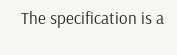The specification is a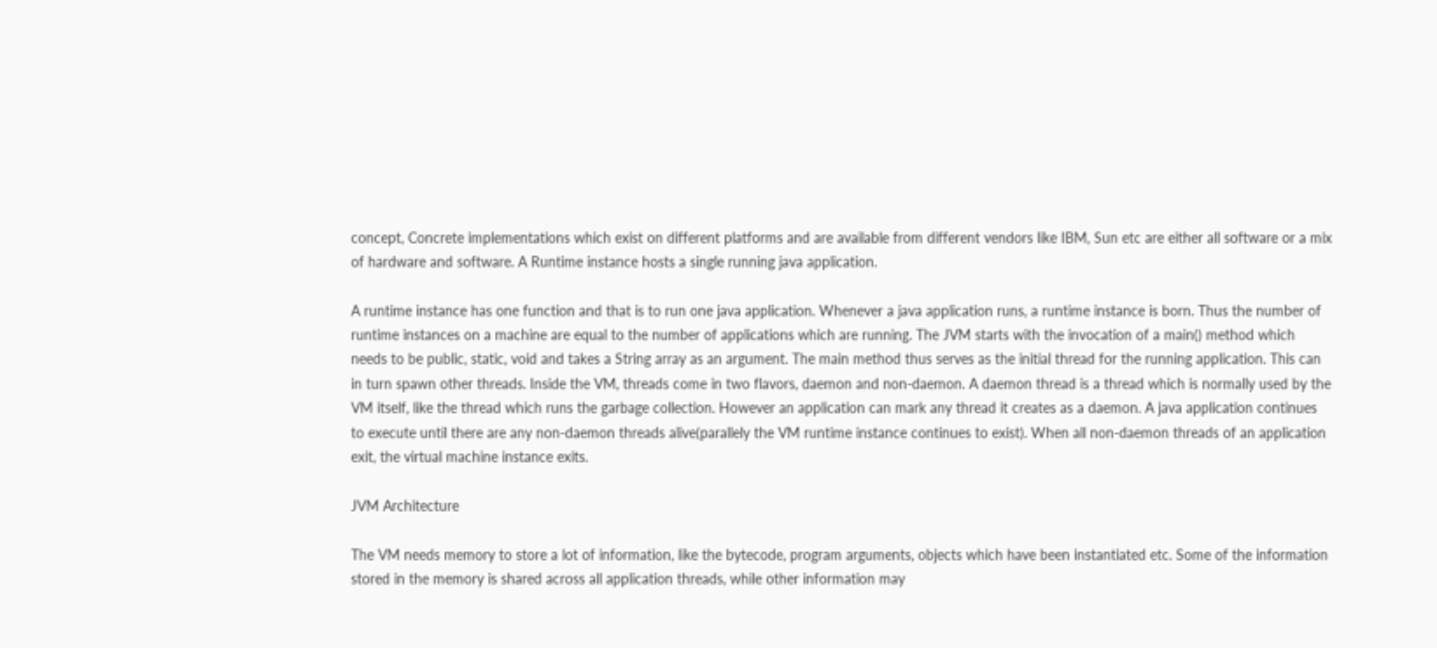concept, Concrete implementations which exist on different platforms and are available from different vendors like IBM, Sun etc are either all software or a mix of hardware and software. A Runtime instance hosts a single running java application.

A runtime instance has one function and that is to run one java application. Whenever a java application runs, a runtime instance is born. Thus the number of runtime instances on a machine are equal to the number of applications which are running. The JVM starts with the invocation of a main() method which needs to be public, static, void and takes a String array as an argument. The main method thus serves as the initial thread for the running application. This can in turn spawn other threads. Inside the VM, threads come in two flavors, daemon and non-daemon. A daemon thread is a thread which is normally used by the VM itself, like the thread which runs the garbage collection. However an application can mark any thread it creates as a daemon. A java application continues to execute until there are any non-daemon threads alive(parallely the VM runtime instance continues to exist). When all non-daemon threads of an application exit, the virtual machine instance exits.

JVM Architecture

The VM needs memory to store a lot of information, like the bytecode, program arguments, objects which have been instantiated etc. Some of the information stored in the memory is shared across all application threads, while other information may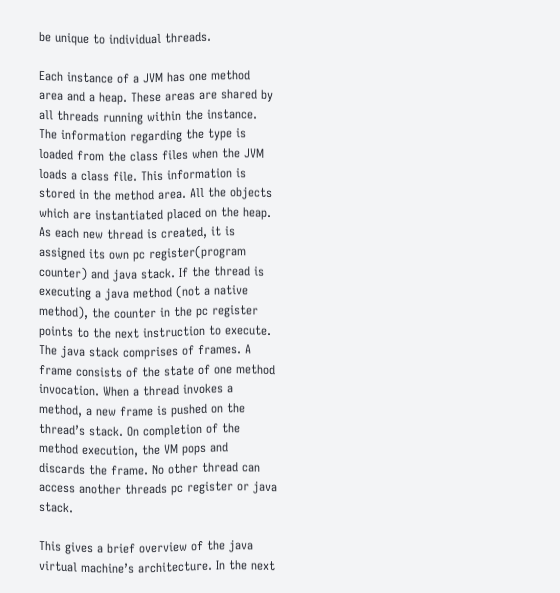be unique to individual threads.

Each instance of a JVM has one method area and a heap. These areas are shared by all threads running within the instance.
The information regarding the type is loaded from the class files when the JVM loads a class file. This information is stored in the method area. All the objects which are instantiated placed on the heap.
As each new thread is created, it is assigned its own pc register(program counter) and java stack. If the thread is executing a java method (not a native method), the counter in the pc register points to the next instruction to execute. The java stack comprises of frames. A frame consists of the state of one method invocation. When a thread invokes a method, a new frame is pushed on the thread’s stack. On completion of the method execution, the VM pops and discards the frame. No other thread can access another threads pc register or java stack.

This gives a brief overview of the java virtual machine’s architecture. In the next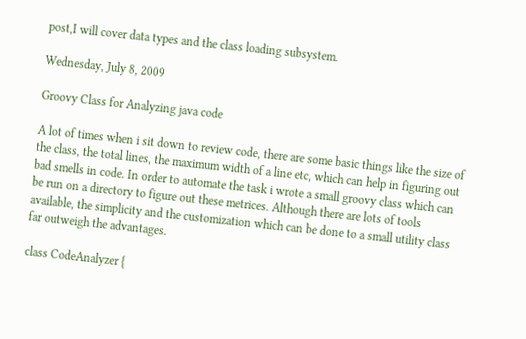post,I will cover data types and the class loading subsystem.

Wednesday, July 8, 2009

Groovy Class for Analyzing java code

A lot of times when i sit down to review code, there are some basic things like the size of the class, the total lines, the maximum width of a line etc, which can help in figuring out bad smells in code. In order to automate the task i wrote a small groovy class which can be run on a directory to figure out these metrices. Although there are lots of tools available, the simplicity and the customization which can be done to a small utility class far outweigh the advantages.

class CodeAnalyzer {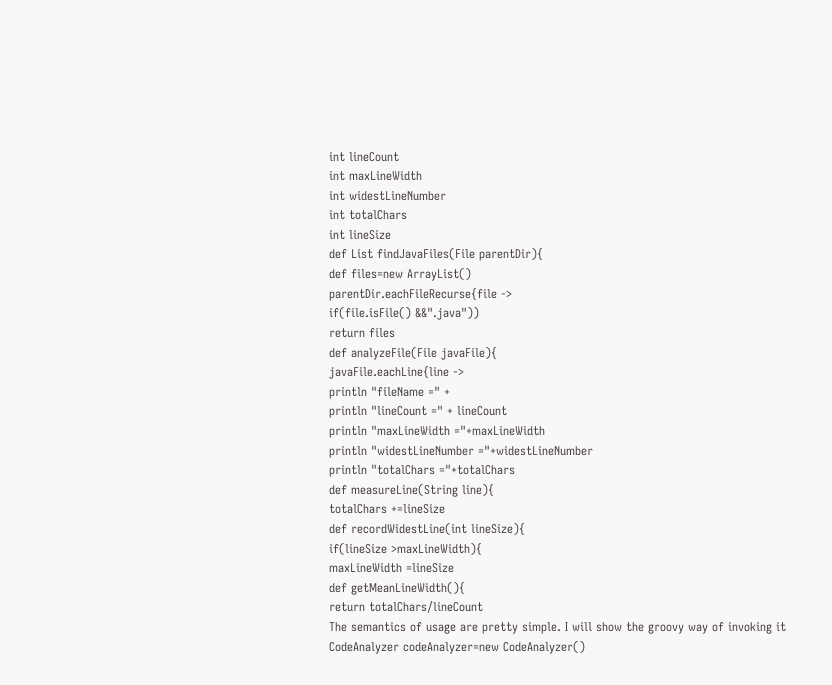int lineCount
int maxLineWidth
int widestLineNumber
int totalChars
int lineSize
def List findJavaFiles(File parentDir){
def files=new ArrayList()
parentDir.eachFileRecurse{file ->
if(file.isFile() &&".java"))
return files
def analyzeFile(File javaFile){
javaFile.eachLine{line ->
println "fileName =" +
println "lineCount =" + lineCount
println "maxLineWidth ="+maxLineWidth
println "widestLineNumber ="+widestLineNumber
println "totalChars ="+totalChars
def measureLine(String line){
totalChars +=lineSize
def recordWidestLine(int lineSize){
if(lineSize >maxLineWidth){
maxLineWidth =lineSize
def getMeanLineWidth(){
return totalChars/lineCount
The semantics of usage are pretty simple. I will show the groovy way of invoking it
CodeAnalyzer codeAnalyzer=new CodeAnalyzer()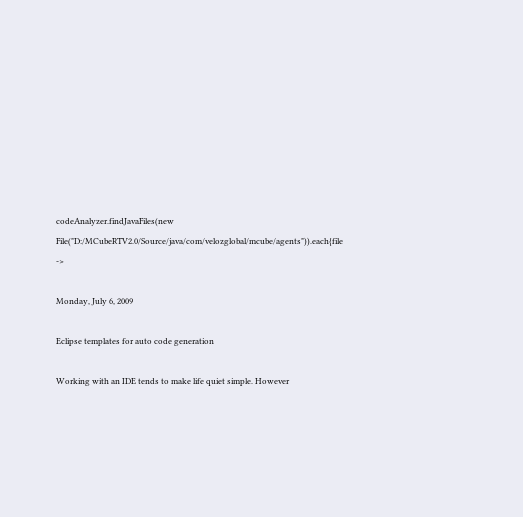codeAnalyzer.findJavaFiles(new File("D:/MCubeRTV2.0/Source/java/com/velozglobal/mcube/agents")).each{file ->

Monday, July 6, 2009

Eclipse templates for auto code generation

Working with an IDE tends to make life quiet simple. However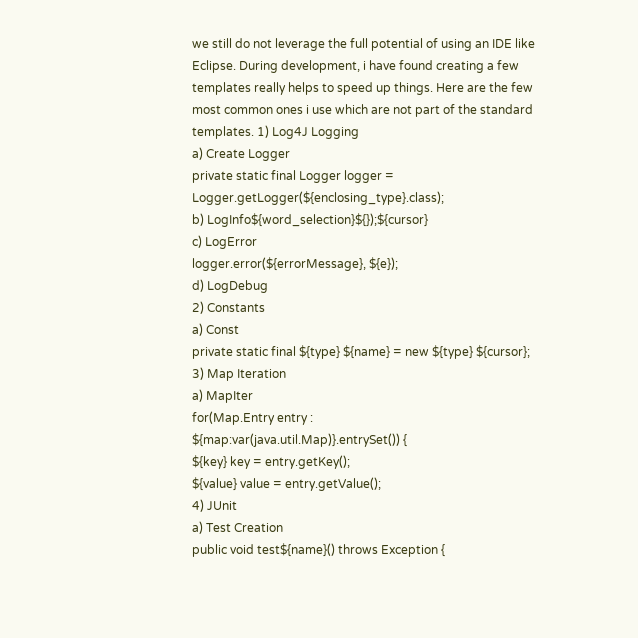we still do not leverage the full potential of using an IDE like Eclipse. During development, i have found creating a few templates really helps to speed up things. Here are the few most common ones i use which are not part of the standard templates. 1) Log4J Logging
a) Create Logger
private static final Logger logger = Logger.getLogger(${enclosing_type}.class);
b) LogInfo${word_selection}${});${cursor}
c) LogError
logger.error(${errorMessage}, ${e});
d) LogDebug
2) Constants
a) Const
private static final ${type} ${name} = new ${type} ${cursor};
3) Map Iteration
a) MapIter
for(Map.Entry entry :
${map:var(java.util.Map)}.entrySet()) {
${key} key = entry.getKey();
${value} value = entry.getValue();
4) JUnit
a) Test Creation
public void test${name}() throws Exception {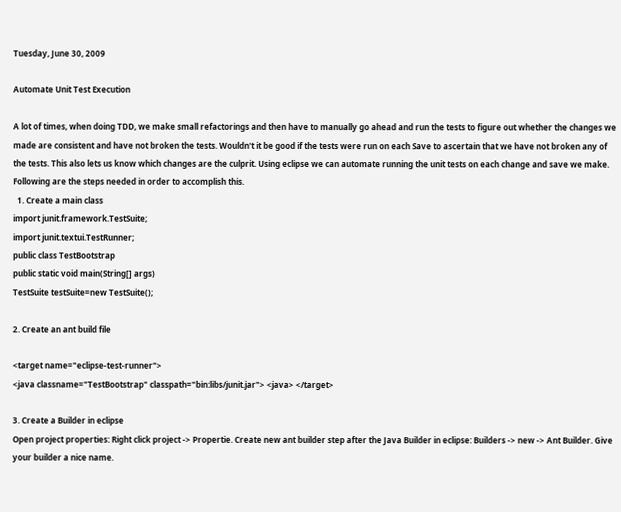Tuesday, June 30, 2009

Automate Unit Test Execution

A lot of times, when doing TDD, we make small refactorings and then have to manually go ahead and run the tests to figure out whether the changes we made are consistent and have not broken the tests. Wouldn't it be good if the tests were run on each Save to ascertain that we have not broken any of the tests. This also lets us know which changes are the culprit. Using eclipse we can automate running the unit tests on each change and save we make. Following are the steps needed in order to accomplish this.
  1. Create a main class
import junit.framework.TestSuite;
import junit.textui.TestRunner;
public class TestBootstrap
public static void main(String[] args)
TestSuite testSuite=new TestSuite();

2. Create an ant build file

<target name="eclipse-test-runner">
<java classname="TestBootstrap" classpath="bin:libs/junit.jar"> <java> </target>

3. Create a Builder in eclipse
Open project properties: Right click project -> Propertie. Create new ant builder step after the Java Builder in eclipse: Builders -> new -> Ant Builder. Give your builder a nice name.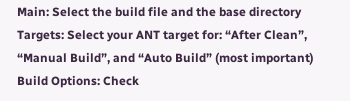Main: Select the build file and the base directory
Targets: Select your ANT target for: “After Clean”, “Manual Build”, and “Auto Build” (most important) Build Options: Check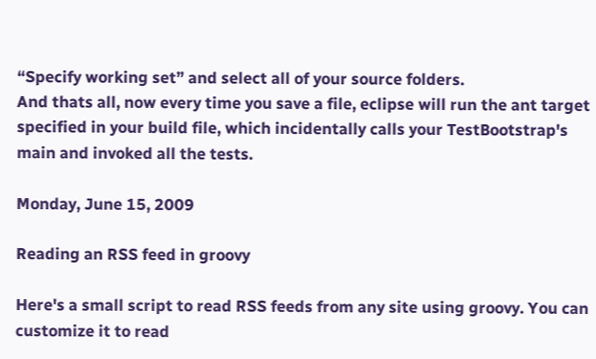“Specify working set” and select all of your source folders.
And thats all, now every time you save a file, eclipse will run the ant target specified in your build file, which incidentally calls your TestBootstrap's main and invoked all the tests.

Monday, June 15, 2009

Reading an RSS feed in groovy

Here's a small script to read RSS feeds from any site using groovy. You can customize it to read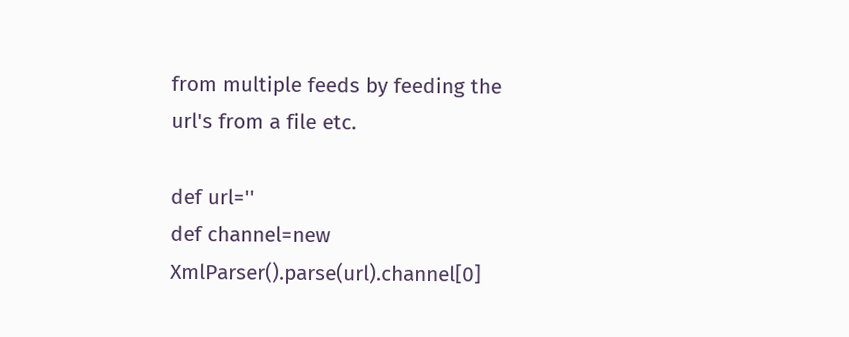from multiple feeds by feeding the url's from a file etc.

def url=''
def channel=new XmlParser().parse(url).channel[0]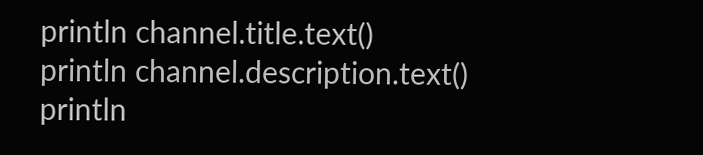println channel.title.text()
println channel.description.text()
println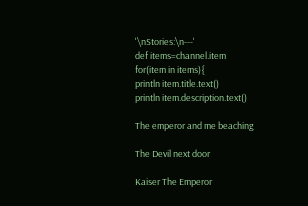'\nStories:\n---'
def items=channel.item
for(item in items){
println item.title.text()
println item.description.text()

The emperor and me beaching

The Devil next door

Kaiser The Emperor